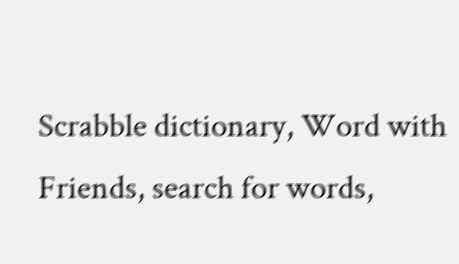Scrabble dictionary, Word with Friends, search for words,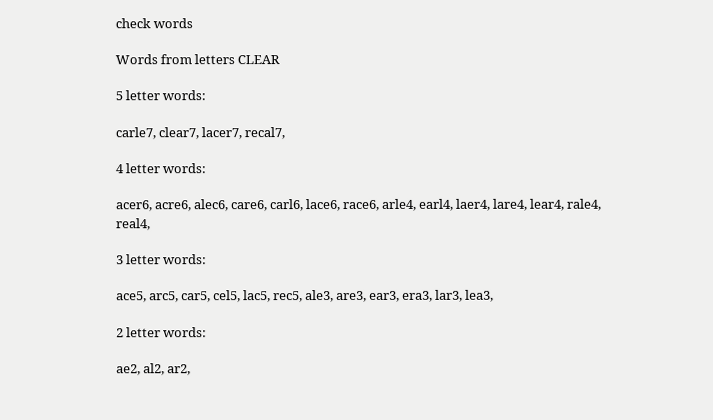check words

Words from letters CLEAR

5 letter words:

carle7, clear7, lacer7, recal7,

4 letter words:

acer6, acre6, alec6, care6, carl6, lace6, race6, arle4, earl4, laer4, lare4, lear4, rale4, real4,

3 letter words:

ace5, arc5, car5, cel5, lac5, rec5, ale3, are3, ear3, era3, lar3, lea3,

2 letter words:

ae2, al2, ar2,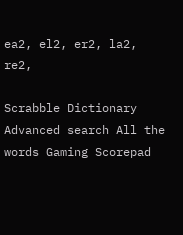ea2, el2, er2, la2, re2,

Scrabble Dictionary Advanced search All the words Gaming Scorepad